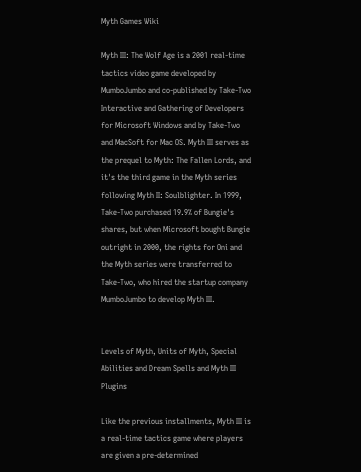Myth Games Wiki

Myth III: The Wolf Age is a 2001 real-time tactics video game developed by MumboJumbo and co-published by Take-Two Interactive and Gathering of Developers for Microsoft Windows and by Take-Two and MacSoft for Mac OS. Myth III serves as the prequel to Myth: The Fallen Lords, and it's the third game in the Myth series following Myth II: Soulblighter. In 1999, Take-Two purchased 19.9% of Bungie's shares, but when Microsoft bought Bungie outright in 2000, the rights for Oni and the Myth series were transferred to Take-Two, who hired the startup company MumboJumbo to develop Myth III.


Levels of Myth, Units of Myth, Special Abilities and Dream Spells and Myth III Plugins

Like the previous installments, Myth III is a real-time tactics game where players are given a pre-determined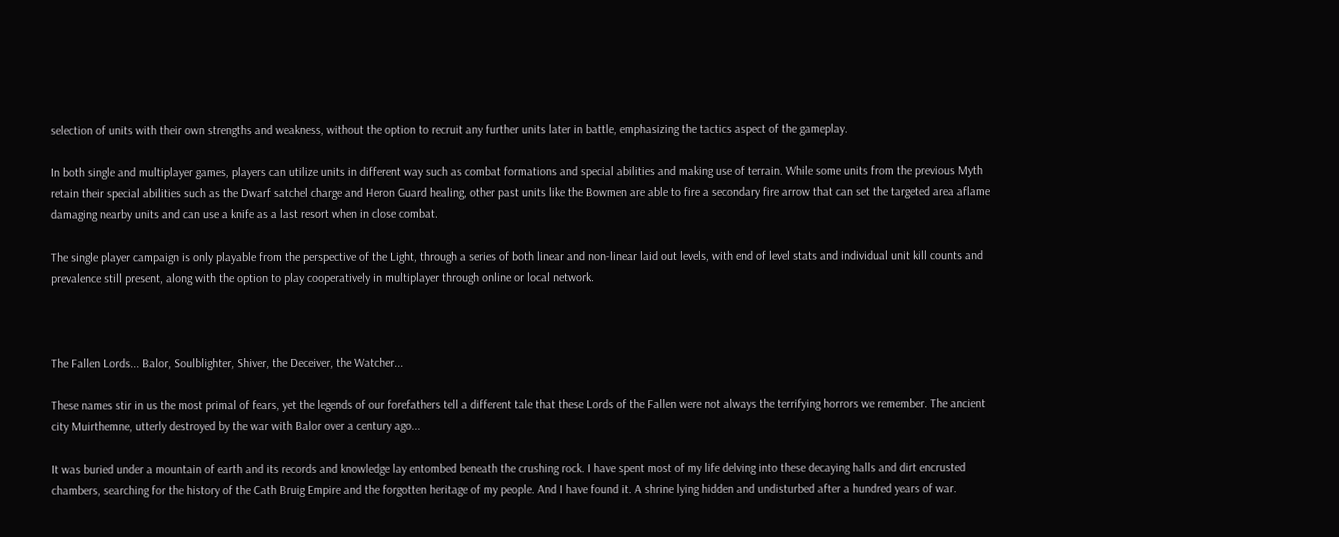selection of units with their own strengths and weakness, without the option to recruit any further units later in battle, emphasizing the tactics aspect of the gameplay.

In both single and multiplayer games, players can utilize units in different way such as combat formations and special abilities and making use of terrain. While some units from the previous Myth retain their special abilities such as the Dwarf satchel charge and Heron Guard healing, other past units like the Bowmen are able to fire a secondary fire arrow that can set the targeted area aflame damaging nearby units and can use a knife as a last resort when in close combat.

The single player campaign is only playable from the perspective of the Light, through a series of both linear and non-linear laid out levels, with end of level stats and individual unit kill counts and prevalence still present, along with the option to play cooperatively in multiplayer through online or local network.



The Fallen Lords... Balor, Soulblighter, Shiver, the Deceiver, the Watcher...

These names stir in us the most primal of fears, yet the legends of our forefathers tell a different tale that these Lords of the Fallen were not always the terrifying horrors we remember. The ancient city Muirthemne, utterly destroyed by the war with Balor over a century ago...

It was buried under a mountain of earth and its records and knowledge lay entombed beneath the crushing rock. I have spent most of my life delving into these decaying halls and dirt encrusted chambers, searching for the history of the Cath Bruig Empire and the forgotten heritage of my people. And I have found it. A shrine lying hidden and undisturbed after a hundred years of war.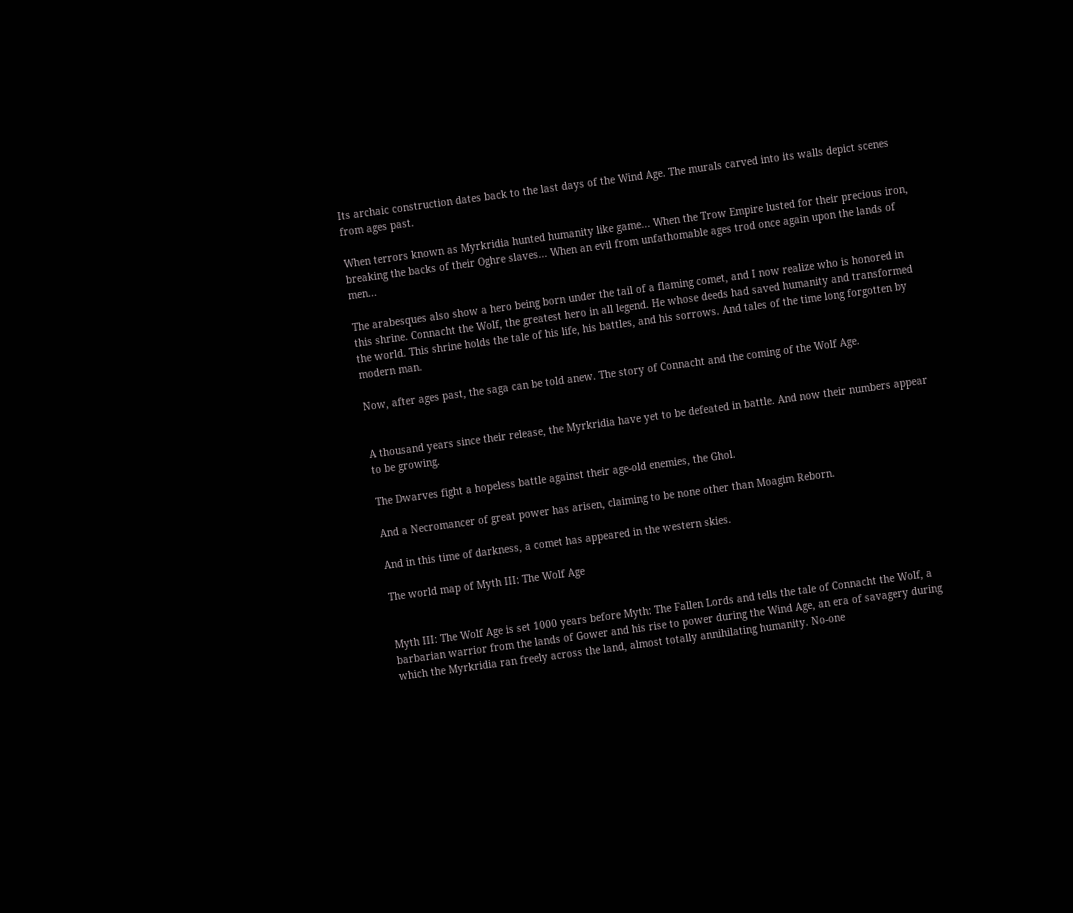Its archaic construction dates back to the last days of the Wind Age. The murals carved into its walls depict scenes from ages past.

When terrors known as Myrkridia hunted humanity like game... When the Trow Empire lusted for their precious iron, breaking the backs of their Oghre slaves... When an evil from unfathomable ages trod once again upon the lands of men...

The arabesques also show a hero being born under the tail of a flaming comet, and I now realize who is honored in this shrine. Connacht the Wolf, the greatest hero in all legend. He whose deeds had saved humanity and transformed the world. This shrine holds the tale of his life, his battles, and his sorrows. And tales of the time long forgotten by modern man.

Now, after ages past, the saga can be told anew. The story of Connacht and the coming of the Wolf Age.


A thousand years since their release, the Myrkridia have yet to be defeated in battle. And now their numbers appear to be growing.

The Dwarves fight a hopeless battle against their age-old enemies, the Ghol.

And a Necromancer of great power has arisen, claiming to be none other than Moagim Reborn.

And in this time of darkness, a comet has appeared in the western skies.

The world map of Myth III: The Wolf Age


Myth III: The Wolf Age is set 1000 years before Myth: The Fallen Lords and tells the tale of Connacht the Wolf, a barbarian warrior from the lands of Gower and his rise to power during the Wind Age, an era of savagery during which the Myrkridia ran freely across the land, almost totally annihilating humanity. No-one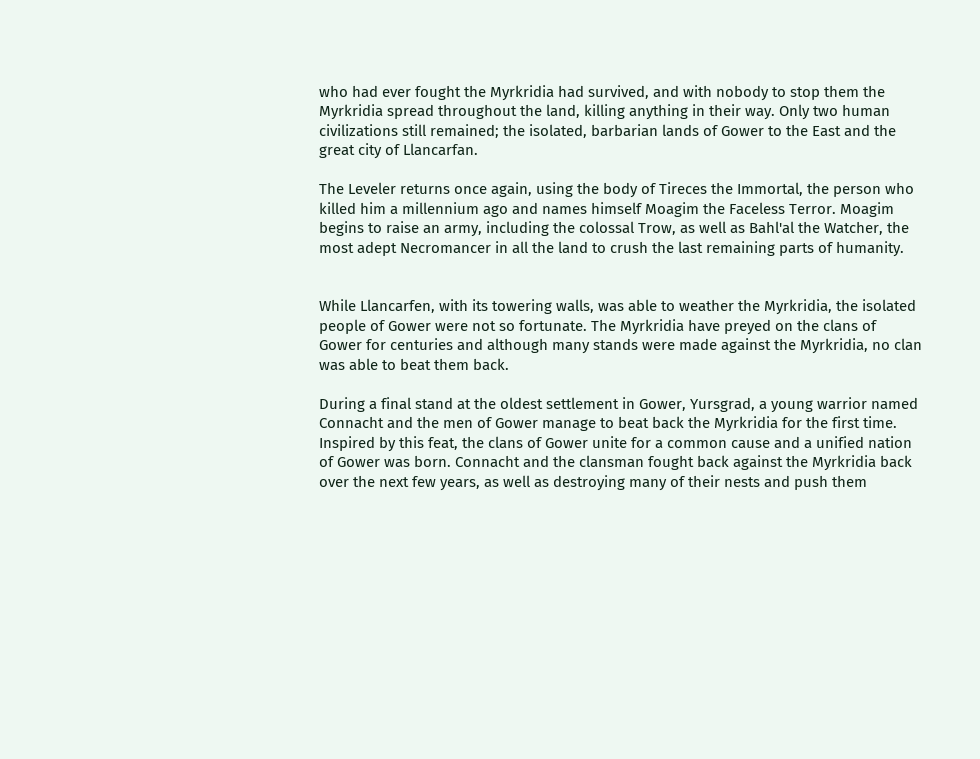who had ever fought the Myrkridia had survived, and with nobody to stop them the Myrkridia spread throughout the land, killing anything in their way. Only two human civilizations still remained; the isolated, barbarian lands of Gower to the East and the great city of Llancarfan.

The Leveler returns once again, using the body of Tireces the Immortal, the person who killed him a millennium ago and names himself Moagim the Faceless Terror. Moagim begins to raise an army, including the colossal Trow, as well as Bahl'al the Watcher, the most adept Necromancer in all the land to crush the last remaining parts of humanity.


While Llancarfen, with its towering walls, was able to weather the Myrkridia, the isolated people of Gower were not so fortunate. The Myrkridia have preyed on the clans of Gower for centuries and although many stands were made against the Myrkridia, no clan was able to beat them back.

During a final stand at the oldest settlement in Gower, Yursgrad, a young warrior named Connacht and the men of Gower manage to beat back the Myrkridia for the first time. Inspired by this feat, the clans of Gower unite for a common cause and a unified nation of Gower was born. Connacht and the clansman fought back against the Myrkridia back over the next few years, as well as destroying many of their nests and push them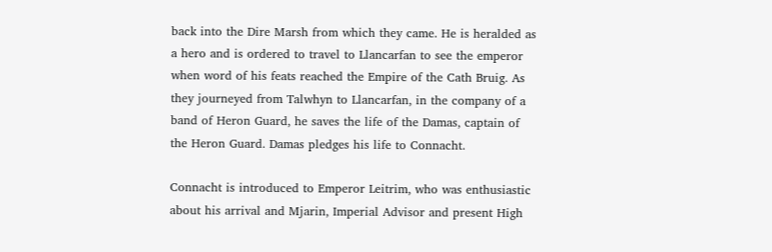back into the Dire Marsh from which they came. He is heralded as a hero and is ordered to travel to Llancarfan to see the emperor when word of his feats reached the Empire of the Cath Bruig. As they journeyed from Talwhyn to Llancarfan, in the company of a band of Heron Guard, he saves the life of the Damas, captain of the Heron Guard. Damas pledges his life to Connacht.

Connacht is introduced to Emperor Leitrim, who was enthusiastic about his arrival and Mjarin, Imperial Advisor and present High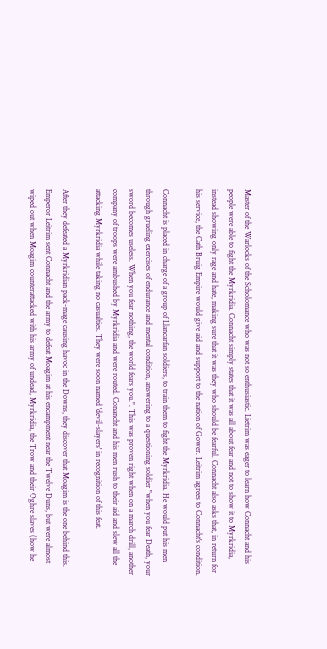Master of the Warlocks of the Scholomance who was not so enthusiastic. Lietrim was eager to learn how Connacht and his people were able to fight the Myrkridia. Connacht simply states that it was all about fear and not to show it to Myrkridia, instead showing only rage and hate, making sure that it was they who should be fearful. Connacht also asks that, in return for his service, the Cath Bruig Empire would give aid and support to the nation of Gower. Leitrim agrees to Connacht's condition.

Connacht is placed in charge of a group of Llancarfan soldiers, to train them to fight the Myrkridia. He would put his men through grueling exercises of endurance and mental condition, answering to a questioning soldier "when you fear Death, your sword becomes useless. When you fear nothing, the world fears you.". This was proven right when on a march drill, another company of troops were ambushed by Myrkridia and were routed. Conancht and his men rush to their aid and slew all the attacking Myrkridia while taking no casualties. They were soon named 'devil-slayers' in recognition of this feat.

After they defeated a Myrkridian pack-mage causing havoc in the Downs, they discover that Moagim is the one behind this. Emperor Leitrim sent Connacht and the army to defeat Moagim at his encampment near the Twelve Duns, but were almost wiped out when Moagim counterattacked with his army of undead, Myrkridia, the Trow and their Oghre slaves (how he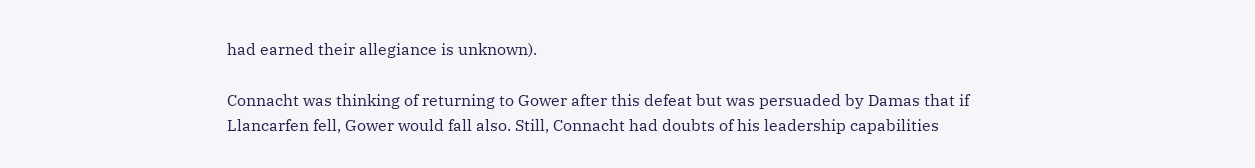had earned their allegiance is unknown).

Connacht was thinking of returning to Gower after this defeat but was persuaded by Damas that if Llancarfen fell, Gower would fall also. Still, Connacht had doubts of his leadership capabilities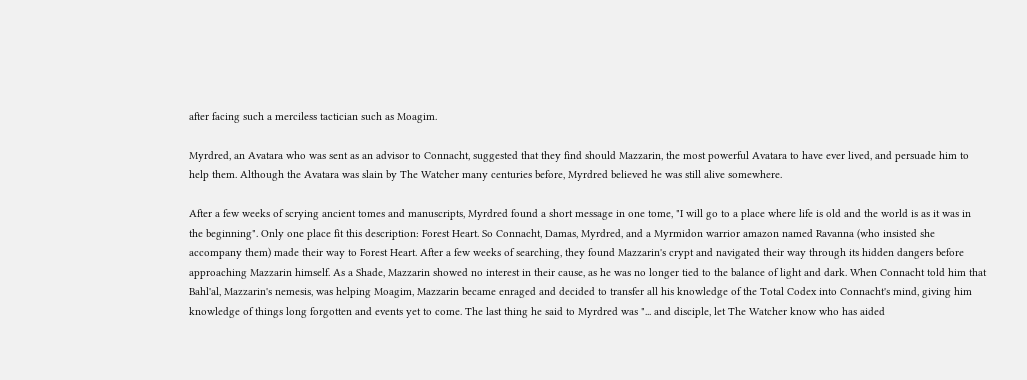after facing such a merciless tactician such as Moagim.

Myrdred, an Avatara who was sent as an advisor to Connacht, suggested that they find should Mazzarin, the most powerful Avatara to have ever lived, and persuade him to help them. Although the Avatara was slain by The Watcher many centuries before, Myrdred believed he was still alive somewhere.

After a few weeks of scrying ancient tomes and manuscripts, Myrdred found a short message in one tome, "I will go to a place where life is old and the world is as it was in the beginning". Only one place fit this description: Forest Heart. So Connacht, Damas, Myrdred, and a Myrmidon warrior amazon named Ravanna (who insisted she accompany them) made their way to Forest Heart. After a few weeks of searching, they found Mazzarin's crypt and navigated their way through its hidden dangers before approaching Mazzarin himself. As a Shade, Mazzarin showed no interest in their cause, as he was no longer tied to the balance of light and dark. When Connacht told him that Bahl'al, Mazzarin's nemesis, was helping Moagim, Mazzarin became enraged and decided to transfer all his knowledge of the Total Codex into Connacht's mind, giving him knowledge of things long forgotten and events yet to come. The last thing he said to Myrdred was "... and disciple, let The Watcher know who has aided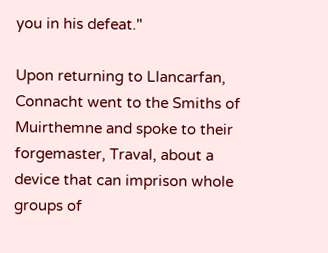you in his defeat."

Upon returning to Llancarfan, Connacht went to the Smiths of Muirthemne and spoke to their forgemaster, Traval, about a device that can imprison whole groups of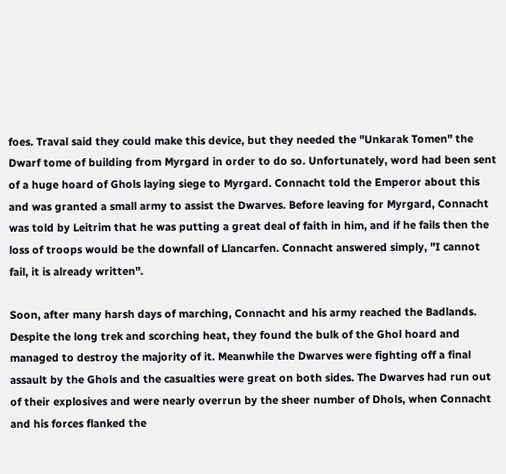foes. Traval said they could make this device, but they needed the "Unkarak Tomen" the Dwarf tome of building from Myrgard in order to do so. Unfortunately, word had been sent of a huge hoard of Ghols laying siege to Myrgard. Connacht told the Emperor about this and was granted a small army to assist the Dwarves. Before leaving for Myrgard, Connacht was told by Leitrim that he was putting a great deal of faith in him, and if he fails then the loss of troops would be the downfall of Llancarfen. Connacht answered simply, "I cannot fail, it is already written".

Soon, after many harsh days of marching, Connacht and his army reached the Badlands. Despite the long trek and scorching heat, they found the bulk of the Ghol hoard and managed to destroy the majority of it. Meanwhile the Dwarves were fighting off a final assault by the Ghols and the casualties were great on both sides. The Dwarves had run out of their explosives and were nearly overrun by the sheer number of Dhols, when Connacht and his forces flanked the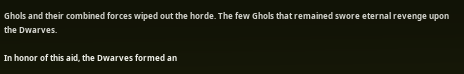Ghols and their combined forces wiped out the horde. The few Ghols that remained swore eternal revenge upon the Dwarves.

In honor of this aid, the Dwarves formed an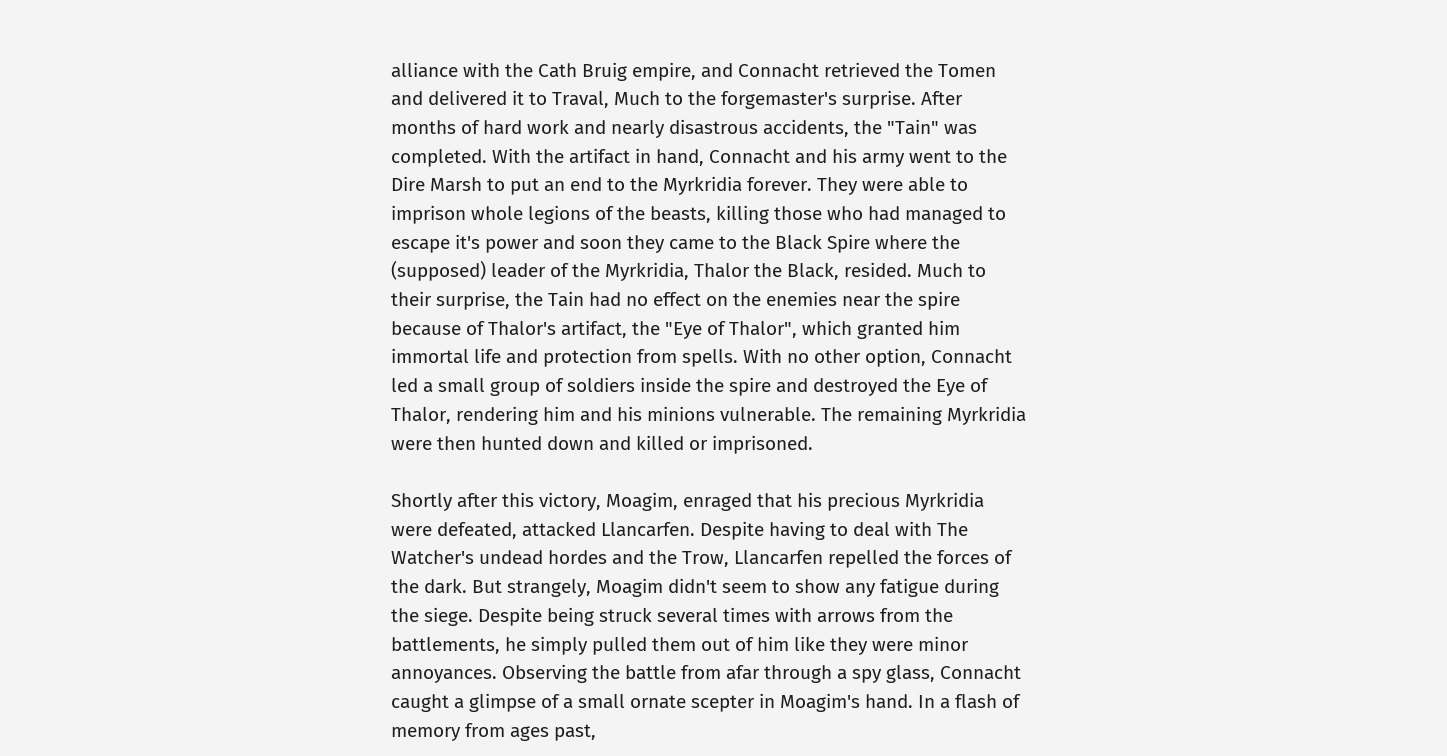alliance with the Cath Bruig empire, and Connacht retrieved the Tomen and delivered it to Traval, Much to the forgemaster's surprise. After months of hard work and nearly disastrous accidents, the "Tain" was completed. With the artifact in hand, Connacht and his army went to the Dire Marsh to put an end to the Myrkridia forever. They were able to imprison whole legions of the beasts, killing those who had managed to escape it's power and soon they came to the Black Spire where the (supposed) leader of the Myrkridia, Thalor the Black, resided. Much to their surprise, the Tain had no effect on the enemies near the spire because of Thalor's artifact, the "Eye of Thalor", which granted him immortal life and protection from spells. With no other option, Connacht led a small group of soldiers inside the spire and destroyed the Eye of Thalor, rendering him and his minions vulnerable. The remaining Myrkridia were then hunted down and killed or imprisoned.

Shortly after this victory, Moagim, enraged that his precious Myrkridia were defeated, attacked Llancarfen. Despite having to deal with The Watcher's undead hordes and the Trow, Llancarfen repelled the forces of the dark. But strangely, Moagim didn't seem to show any fatigue during the siege. Despite being struck several times with arrows from the battlements, he simply pulled them out of him like they were minor annoyances. Observing the battle from afar through a spy glass, Connacht caught a glimpse of a small ornate scepter in Moagim's hand. In a flash of memory from ages past,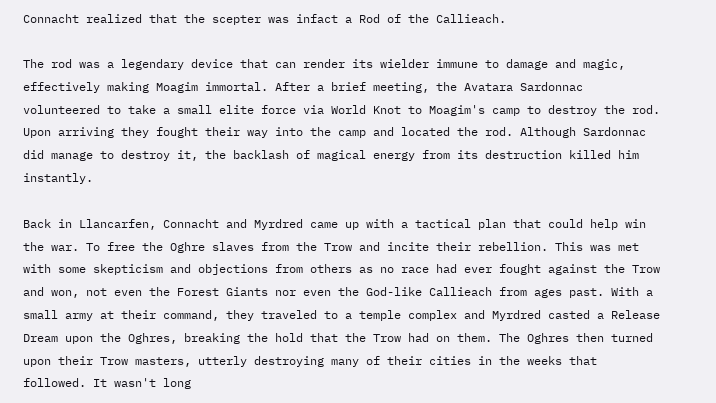Connacht realized that the scepter was infact a Rod of the Callieach.

The rod was a legendary device that can render its wielder immune to damage and magic, effectively making Moagim immortal. After a brief meeting, the Avatara Sardonnac volunteered to take a small elite force via World Knot to Moagim's camp to destroy the rod. Upon arriving they fought their way into the camp and located the rod. Although Sardonnac did manage to destroy it, the backlash of magical energy from its destruction killed him instantly.

Back in Llancarfen, Connacht and Myrdred came up with a tactical plan that could help win the war. To free the Oghre slaves from the Trow and incite their rebellion. This was met with some skepticism and objections from others as no race had ever fought against the Trow and won, not even the Forest Giants nor even the God-like Callieach from ages past. With a small army at their command, they traveled to a temple complex and Myrdred casted a Release Dream upon the Oghres, breaking the hold that the Trow had on them. The Oghres then turned upon their Trow masters, utterly destroying many of their cities in the weeks that followed. It wasn't long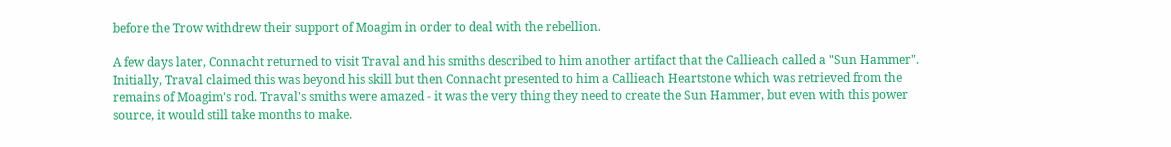before the Trow withdrew their support of Moagim in order to deal with the rebellion.

A few days later, Connacht returned to visit Traval and his smiths described to him another artifact that the Callieach called a "Sun Hammer". Initially, Traval claimed this was beyond his skill but then Connacht presented to him a Callieach Heartstone which was retrieved from the remains of Moagim's rod. Traval's smiths were amazed - it was the very thing they need to create the Sun Hammer, but even with this power source, it would still take months to make.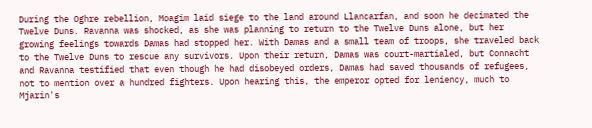During the Oghre rebellion, Moagim laid siege to the land around Llancarfan, and soon he decimated the Twelve Duns. Ravanna was shocked, as she was planning to return to the Twelve Duns alone, but her growing feelings towards Damas had stopped her. With Damas and a small team of troops, she traveled back to the Twelve Duns to rescue any survivors. Upon their return, Damas was court-martialed, but Connacht and Ravanna testified that even though he had disobeyed orders, Damas had saved thousands of refugees, not to mention over a hundred fighters. Upon hearing this, the emperor opted for leniency, much to Mjarin's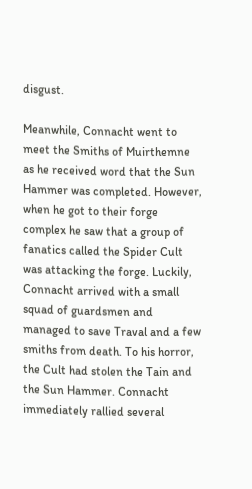disgust.

Meanwhile, Connacht went to meet the Smiths of Muirthemne as he received word that the Sun Hammer was completed. However, when he got to their forge complex he saw that a group of fanatics called the Spider Cult was attacking the forge. Luckily, Connacht arrived with a small squad of guardsmen and managed to save Traval and a few smiths from death. To his horror, the Cult had stolen the Tain and the Sun Hammer. Connacht immediately rallied several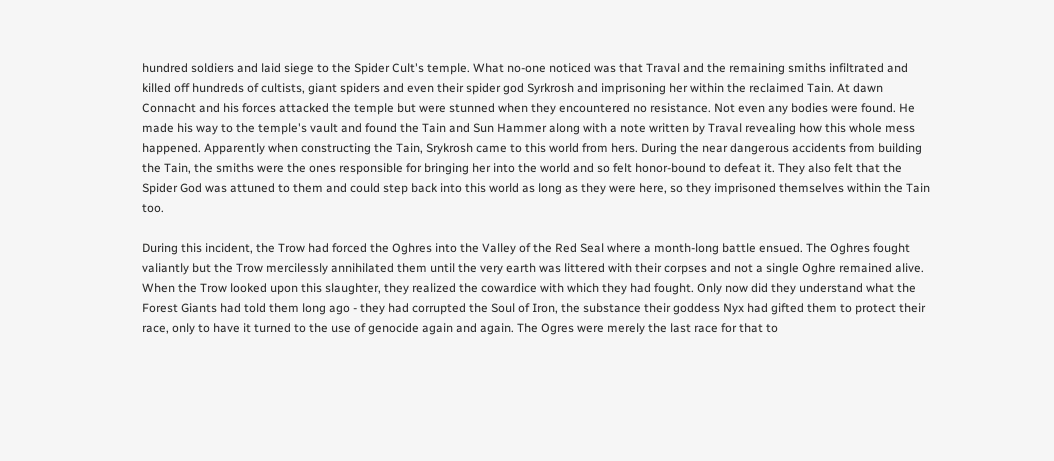hundred soldiers and laid siege to the Spider Cult's temple. What no-one noticed was that Traval and the remaining smiths infiltrated and killed off hundreds of cultists, giant spiders and even their spider god Syrkrosh and imprisoning her within the reclaimed Tain. At dawn Connacht and his forces attacked the temple but were stunned when they encountered no resistance. Not even any bodies were found. He made his way to the temple's vault and found the Tain and Sun Hammer along with a note written by Traval revealing how this whole mess happened. Apparently when constructing the Tain, Srykrosh came to this world from hers. During the near dangerous accidents from building the Tain, the smiths were the ones responsible for bringing her into the world and so felt honor-bound to defeat it. They also felt that the Spider God was attuned to them and could step back into this world as long as they were here, so they imprisoned themselves within the Tain too.

During this incident, the Trow had forced the Oghres into the Valley of the Red Seal where a month-long battle ensued. The Oghres fought valiantly but the Trow mercilessly annihilated them until the very earth was littered with their corpses and not a single Oghre remained alive. When the Trow looked upon this slaughter, they realized the cowardice with which they had fought. Only now did they understand what the Forest Giants had told them long ago - they had corrupted the Soul of Iron, the substance their goddess Nyx had gifted them to protect their race, only to have it turned to the use of genocide again and again. The Ogres were merely the last race for that to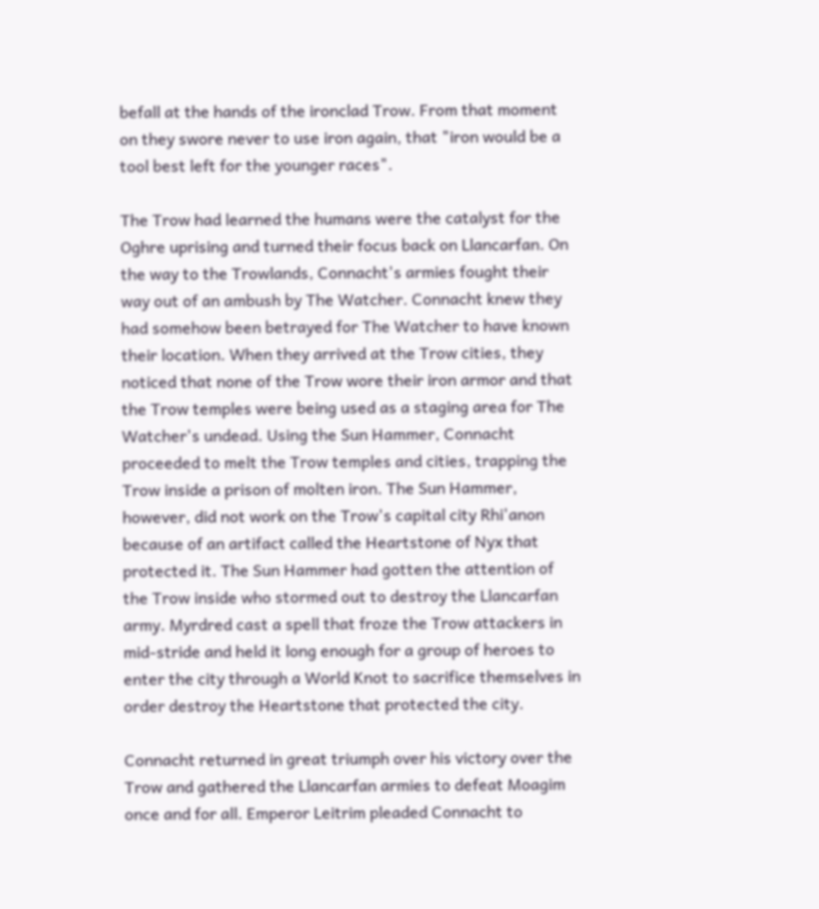befall at the hands of the ironclad Trow. From that moment on they swore never to use iron again, that "iron would be a tool best left for the younger races".

The Trow had learned the humans were the catalyst for the Oghre uprising and turned their focus back on Llancarfan. On the way to the Trowlands, Connacht's armies fought their way out of an ambush by The Watcher. Connacht knew they had somehow been betrayed for The Watcher to have known their location. When they arrived at the Trow cities, they noticed that none of the Trow wore their iron armor and that the Trow temples were being used as a staging area for The Watcher's undead. Using the Sun Hammer, Connacht proceeded to melt the Trow temples and cities, trapping the Trow inside a prison of molten iron. The Sun Hammer, however, did not work on the Trow's capital city Rhi'anon because of an artifact called the Heartstone of Nyx that protected it. The Sun Hammer had gotten the attention of the Trow inside who stormed out to destroy the Llancarfan army. Myrdred cast a spell that froze the Trow attackers in mid-stride and held it long enough for a group of heroes to enter the city through a World Knot to sacrifice themselves in order destroy the Heartstone that protected the city.

Connacht returned in great triumph over his victory over the Trow and gathered the Llancarfan armies to defeat Moagim once and for all. Emperor Leitrim pleaded Connacht to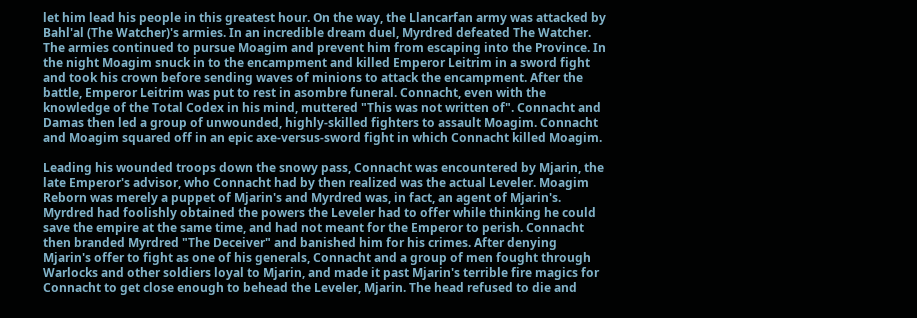let him lead his people in this greatest hour. On the way, the Llancarfan army was attacked by Bahl'al (The Watcher)'s armies. In an incredible dream duel, Myrdred defeated The Watcher. The armies continued to pursue Moagim and prevent him from escaping into the Province. In the night Moagim snuck in to the encampment and killed Emperor Leitrim in a sword fight and took his crown before sending waves of minions to attack the encampment. After the battle, Emperor Leitrim was put to rest in asombre funeral. Connacht, even with the knowledge of the Total Codex in his mind, muttered "This was not written of". Connacht and Damas then led a group of unwounded, highly-skilled fighters to assault Moagim. Connacht and Moagim squared off in an epic axe-versus-sword fight in which Connacht killed Moagim.

Leading his wounded troops down the snowy pass, Connacht was encountered by Mjarin, the late Emperor's advisor, who Connacht had by then realized was the actual Leveler. Moagim Reborn was merely a puppet of Mjarin's and Myrdred was, in fact, an agent of Mjarin's. Myrdred had foolishly obtained the powers the Leveler had to offer while thinking he could save the empire at the same time, and had not meant for the Emperor to perish. Connacht then branded Myrdred "The Deceiver" and banished him for his crimes. After denying Mjarin's offer to fight as one of his generals, Connacht and a group of men fought through Warlocks and other soldiers loyal to Mjarin, and made it past Mjarin's terrible fire magics for Connacht to get close enough to behead the Leveler, Mjarin. The head refused to die and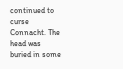continued to curse Connacht. The head was buried in some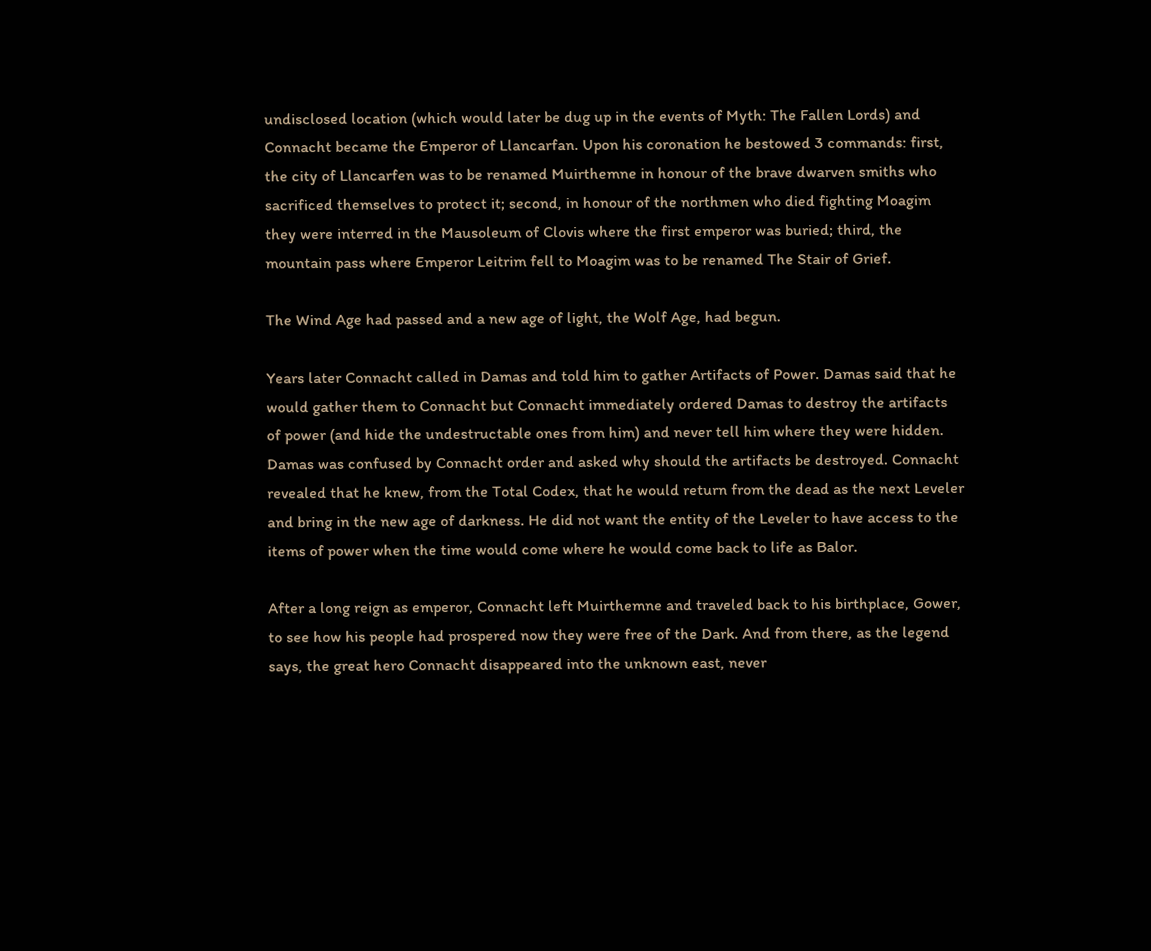undisclosed location (which would later be dug up in the events of Myth: The Fallen Lords) and Connacht became the Emperor of Llancarfan. Upon his coronation he bestowed 3 commands: first, the city of Llancarfen was to be renamed Muirthemne in honour of the brave dwarven smiths who sacrificed themselves to protect it; second, in honour of the northmen who died fighting Moagim they were interred in the Mausoleum of Clovis where the first emperor was buried; third, the mountain pass where Emperor Leitrim fell to Moagim was to be renamed The Stair of Grief.

The Wind Age had passed and a new age of light, the Wolf Age, had begun.

Years later Connacht called in Damas and told him to gather Artifacts of Power. Damas said that he would gather them to Connacht but Connacht immediately ordered Damas to destroy the artifacts of power (and hide the undestructable ones from him) and never tell him where they were hidden. Damas was confused by Connacht order and asked why should the artifacts be destroyed. Connacht revealed that he knew, from the Total Codex, that he would return from the dead as the next Leveler and bring in the new age of darkness. He did not want the entity of the Leveler to have access to the items of power when the time would come where he would come back to life as Balor.

After a long reign as emperor, Connacht left Muirthemne and traveled back to his birthplace, Gower, to see how his people had prospered now they were free of the Dark. And from there, as the legend says, the great hero Connacht disappeared into the unknown east, never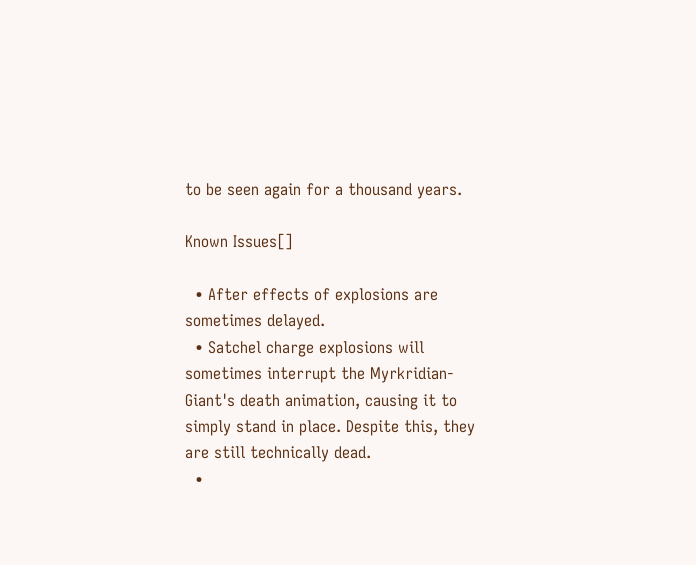to be seen again for a thousand years.

Known Issues[]

  • After effects of explosions are sometimes delayed.
  • Satchel charge explosions will sometimes interrupt the Myrkridian-Giant's death animation, causing it to simply stand in place. Despite this, they are still technically dead.
  •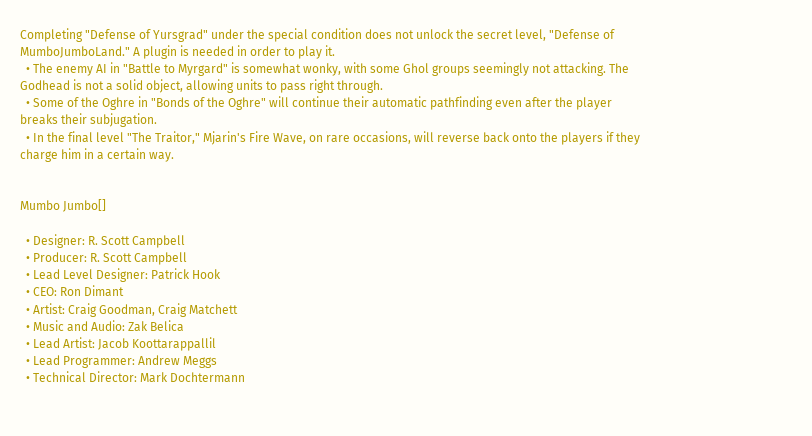Completing "Defense of Yursgrad" under the special condition does not unlock the secret level, "Defense of MumboJumboLand." A plugin is needed in order to play it.
  • The enemy AI in "Battle to Myrgard" is somewhat wonky, with some Ghol groups seemingly not attacking. The Godhead is not a solid object, allowing units to pass right through.
  • Some of the Oghre in "Bonds of the Oghre" will continue their automatic pathfinding even after the player breaks their subjugation.
  • In the final level "The Traitor," Mjarin's Fire Wave, on rare occasions, will reverse back onto the players if they charge him in a certain way.


Mumbo Jumbo[]

  • Designer: R. Scott Campbell
  • Producer: R. Scott Campbell
  • Lead Level Designer: Patrick Hook
  • CEO: Ron Dimant
  • Artist: Craig Goodman, Craig Matchett
  • Music and Audio: Zak Belica
  • Lead Artist: Jacob Koottarappallil
  • Lead Programmer: Andrew Meggs
  • Technical Director: Mark Dochtermann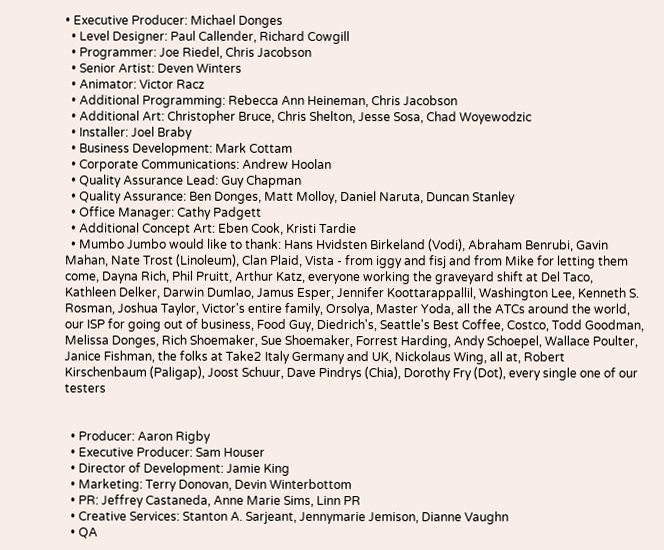• Executive Producer: Michael Donges
  • Level Designer: Paul Callender, Richard Cowgill
  • Programmer: Joe Riedel, Chris Jacobson
  • Senior Artist: Deven Winters
  • Animator: Victor Racz
  • Additional Programming: Rebecca Ann Heineman, Chris Jacobson
  • Additional Art: Christopher Bruce, Chris Shelton, Jesse Sosa, Chad Woyewodzic
  • Installer: Joel Braby
  • Business Development: Mark Cottam
  • Corporate Communications: Andrew Hoolan
  • Quality Assurance Lead: Guy Chapman
  • Quality Assurance: Ben Donges, Matt Molloy, Daniel Naruta, Duncan Stanley
  • Office Manager: Cathy Padgett
  • Additional Concept Art: Eben Cook, Kristi Tardie
  • Mumbo Jumbo would like to thank: Hans Hvidsten Birkeland (Vodi), Abraham Benrubi, Gavin Mahan, Nate Trost (Linoleum), Clan Plaid, Vista - from iggy and fisj and from Mike for letting them come, Dayna Rich, Phil Pruitt, Arthur Katz, everyone working the graveyard shift at Del Taco, Kathleen Delker, Darwin Dumlao, Jamus Esper, Jennifer Koottarappallil, Washington Lee, Kenneth S. Rosman, Joshua Taylor, Victor's entire family, Orsolya, Master Yoda, all the ATCs around the world, our ISP for going out of business, Food Guy, Diedrich's, Seattle's Best Coffee, Costco, Todd Goodman, Melissa Donges, Rich Shoemaker, Sue Shoemaker, Forrest Harding, Andy Schoepel, Wallace Poulter, Janice Fishman, the folks at Take2 Italy Germany and UK, Nickolaus Wing, all at, Robert Kirschenbaum (Paligap), Joost Schuur, Dave Pindrys (Chia), Dorothy Fry (Dot), every single one of our testers


  • Producer: Aaron Rigby
  • Executive Producer: Sam Houser
  • Director of Development: Jamie King
  • Marketing: Terry Donovan, Devin Winterbottom
  • PR: Jeffrey Castaneda, Anne Marie Sims, Linn PR
  • Creative Services: Stanton A. Sarjeant, Jennymarie Jemison, Dianne Vaughn
  • QA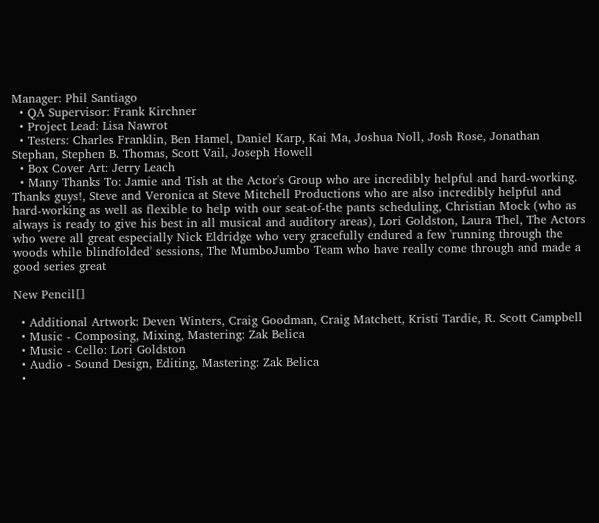Manager: Phil Santiago
  • QA Supervisor: Frank Kirchner
  • Project Lead: Lisa Nawrot
  • Testers: Charles Franklin, Ben Hamel, Daniel Karp, Kai Ma, Joshua Noll, Josh Rose, Jonathan Stephan, Stephen B. Thomas, Scott Vail, Joseph Howell
  • Box Cover Art: Jerry Leach
  • Many Thanks To: Jamie and Tish at the Actor's Group who are incredibly helpful and hard-working. Thanks guys!, Steve and Veronica at Steve Mitchell Productions who are also incredibly helpful and hard-working as well as flexible to help with our seat-of-the pants scheduling, Christian Mock (who as always is ready to give his best in all musical and auditory areas), Lori Goldston, Laura Thel, The Actors who were all great especially Nick Eldridge who very gracefully endured a few 'running through the woods while blindfolded' sessions, The MumboJumbo Team who have really come through and made a good series great

New Pencil[]

  • Additional Artwork: Deven Winters, Craig Goodman, Craig Matchett, Kristi Tardie, R. Scott Campbell
  • Music - Composing, Mixing, Mastering: Zak Belica
  • Music ‑ Cello: Lori Goldston
  • Audio - Sound Design, Editing, Mastering: Zak Belica
  •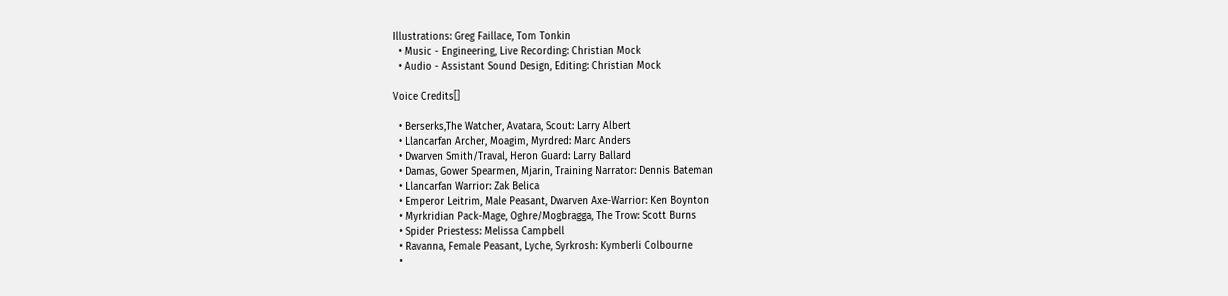Illustrations: Greg Faillace, Tom Tonkin
  • Music - Engineering, Live Recording: Christian Mock
  • Audio - Assistant Sound Design, Editing: Christian Mock

Voice Credits[]

  • Berserks,The Watcher, Avatara, Scout: Larry Albert
  • Llancarfan Archer, Moagim, Myrdred: Marc Anders
  • Dwarven Smith/Traval, Heron Guard: Larry Ballard
  • Damas, Gower Spearmen, Mjarin, Training Narrator: Dennis Bateman
  • Llancarfan Warrior: Zak Belica
  • Emperor Leitrim, Male Peasant, Dwarven Axe-Warrior: Ken Boynton
  • Myrkridian Pack-Mage, Oghre/Mogbragga, The Trow: Scott Burns
  • Spider Priestess: Melissa Campbell
  • Ravanna, Female Peasant, Lyche, Syrkrosh: Kymberli Colbourne
  •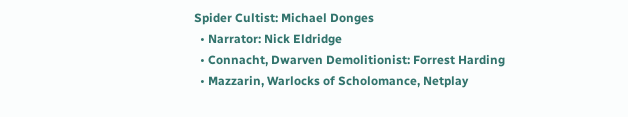Spider Cultist: Michael Donges
  • Narrator: Nick Eldridge
  • Connacht, Dwarven Demolitionist: Forrest Harding
  • Mazzarin, Warlocks of Scholomance, Netplay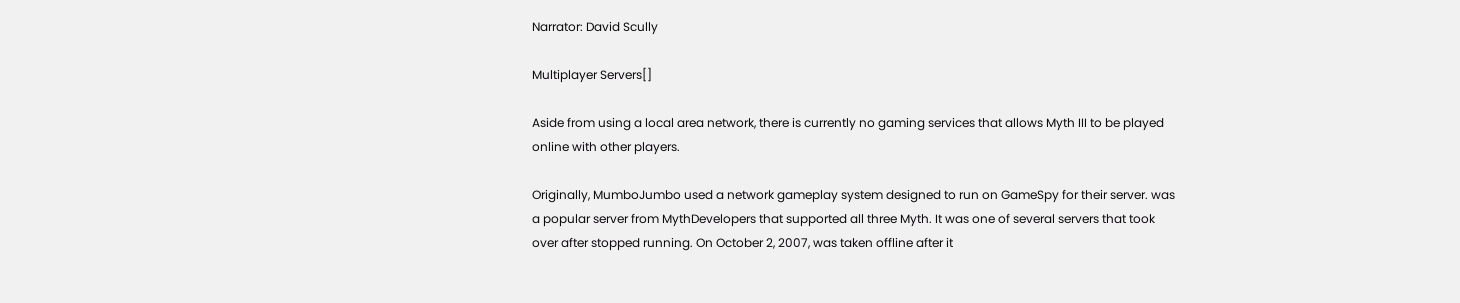Narrator: David Scully

Multiplayer Servers[]

Aside from using a local area network, there is currently no gaming services that allows Myth III to be played online with other players.

Originally, MumboJumbo used a network gameplay system designed to run on GameSpy for their server. was a popular server from MythDevelopers that supported all three Myth. It was one of several servers that took over after stopped running. On October 2, 2007, was taken offline after it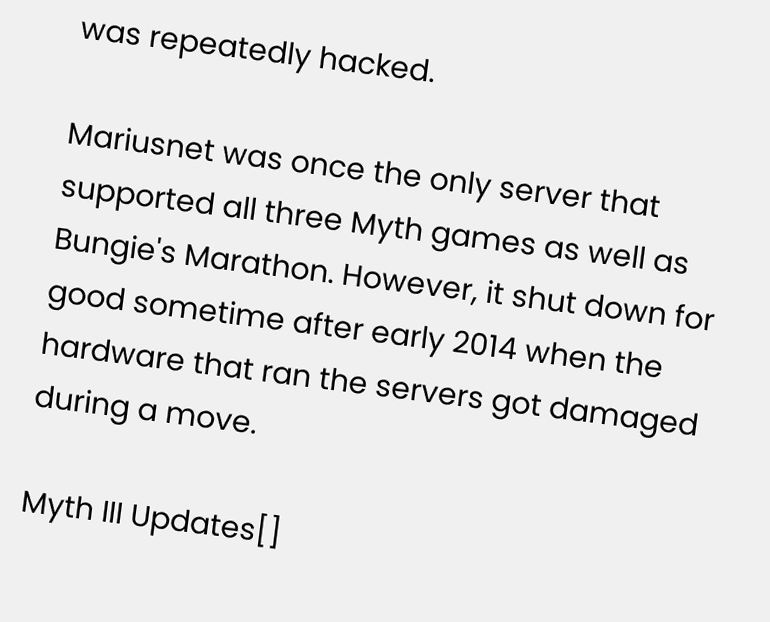was repeatedly hacked.

Mariusnet was once the only server that supported all three Myth games as well as Bungie's Marathon. However, it shut down for good sometime after early 2014 when the hardware that ran the servers got damaged during a move.

Myth III Updates[]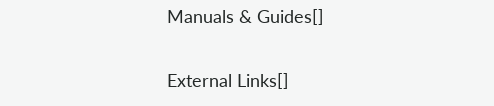Manuals & Guides[]

External Links[]